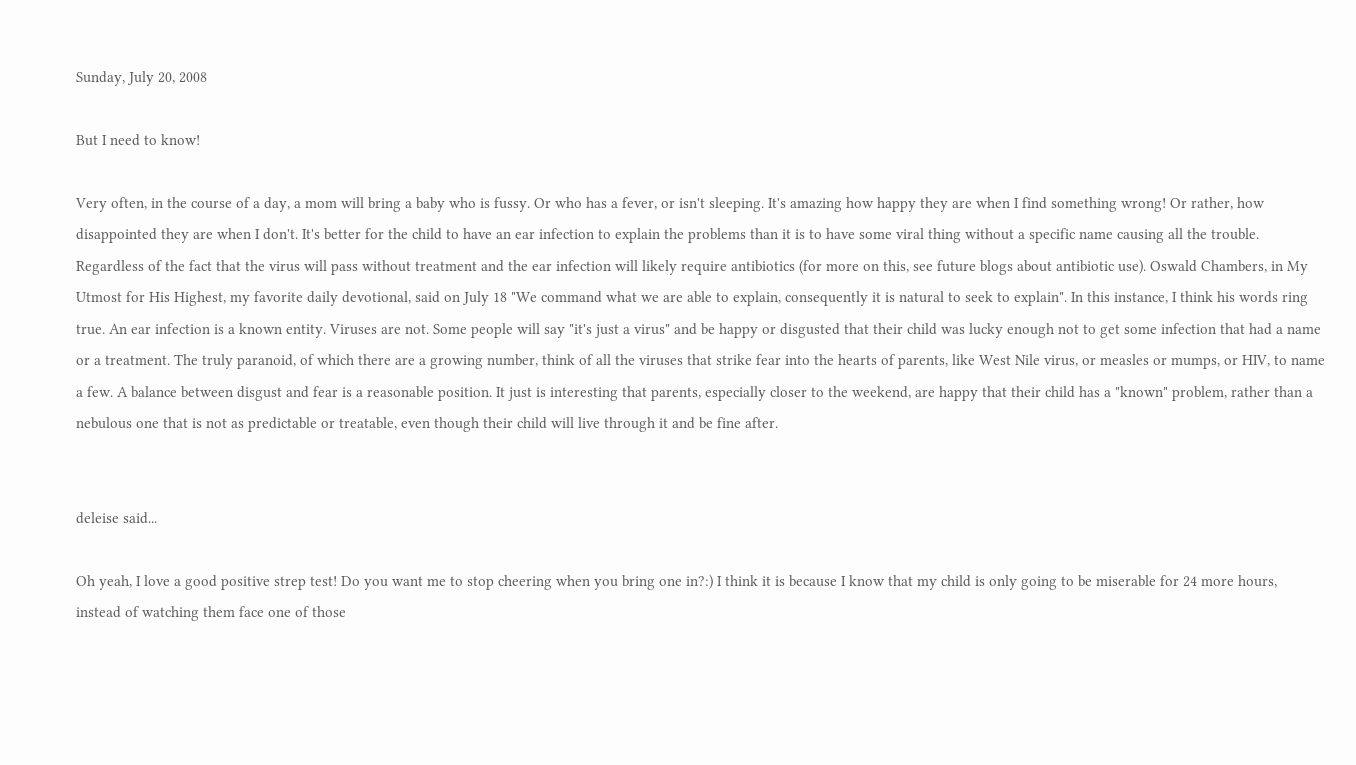Sunday, July 20, 2008

But I need to know!

Very often, in the course of a day, a mom will bring a baby who is fussy. Or who has a fever, or isn't sleeping. It's amazing how happy they are when I find something wrong! Or rather, how disappointed they are when I don't. It's better for the child to have an ear infection to explain the problems than it is to have some viral thing without a specific name causing all the trouble. Regardless of the fact that the virus will pass without treatment and the ear infection will likely require antibiotics (for more on this, see future blogs about antibiotic use). Oswald Chambers, in My Utmost for His Highest, my favorite daily devotional, said on July 18 "We command what we are able to explain, consequently it is natural to seek to explain". In this instance, I think his words ring true. An ear infection is a known entity. Viruses are not. Some people will say "it's just a virus" and be happy or disgusted that their child was lucky enough not to get some infection that had a name or a treatment. The truly paranoid, of which there are a growing number, think of all the viruses that strike fear into the hearts of parents, like West Nile virus, or measles or mumps, or HIV, to name a few. A balance between disgust and fear is a reasonable position. It just is interesting that parents, especially closer to the weekend, are happy that their child has a "known" problem, rather than a nebulous one that is not as predictable or treatable, even though their child will live through it and be fine after.


deleise said...

Oh yeah, I love a good positive strep test! Do you want me to stop cheering when you bring one in?:) I think it is because I know that my child is only going to be miserable for 24 more hours, instead of watching them face one of those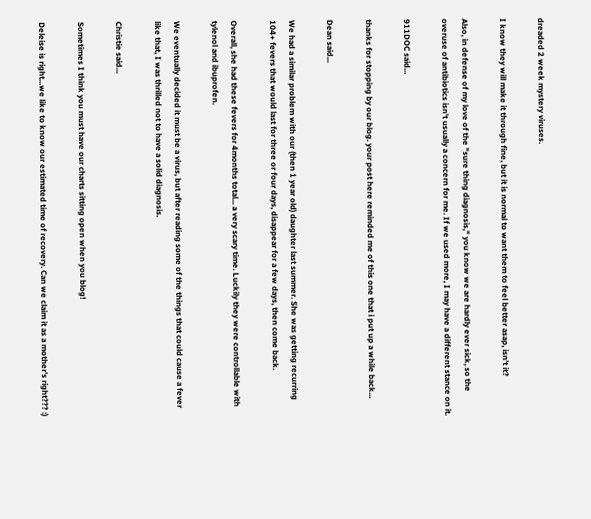dreaded 2 week mystery viruses.

I know they will make it through fine, but it is normal to want them to feel better asap, isn't it?

Also, in defense of my love of the "sure thing diagnosis," you know we are hardly ever sick, so the overuse of antibiotics isn't usually a concern for me. If we used more, I may have a different stance on it.

911DOC said...

thanks for stopping by our blog. your post here reminded me of this one that i put up a while back...

Dean said...

We had a similar problem with our (then 1 year old) daughter last summer. She was getting recurring 104+ fevers that would last for three or four days, disappear for a few days, then come back.

Overall, she had these fevers for 4months total... a very scary time. Luckily they were controllable with tylenol and ibuprofen.

We eventually decided it must be a virus, but after reading some of the things that could cause a fever like that, I was thrilled not to have a solid diagnosis.

Christie said...

Sometimes I think you must have our charts sitting open when you blog!

Deleise is right...we like to know our estimated time of recovery. Can we claim it as a mother's right??? :)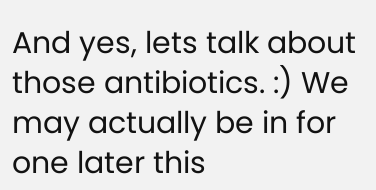And yes, lets talk about those antibiotics. :) We may actually be in for one later this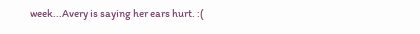week...Avery is saying her ears hurt. :(